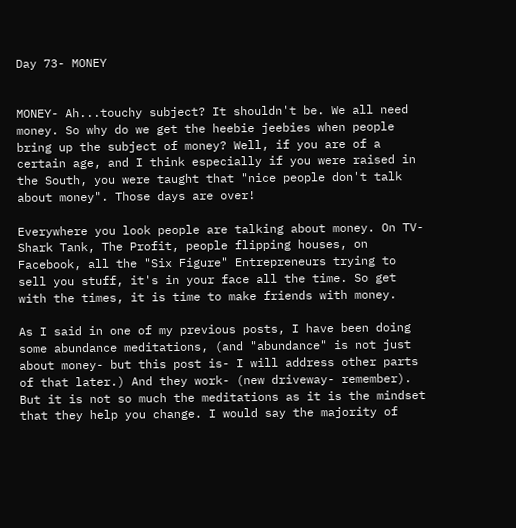Day 73- MONEY


MONEY- Ah...touchy subject? It shouldn't be. We all need money. So why do we get the heebie jeebies when people bring up the subject of money? Well, if you are of a certain age, and I think especially if you were raised in the South, you were taught that "nice people don't talk about money". Those days are over!

Everywhere you look people are talking about money. On TV- Shark Tank, The Profit, people flipping houses, on Facebook, all the "Six Figure" Entrepreneurs trying to sell you stuff, it's in your face all the time. So get with the times, it is time to make friends with money.

As I said in one of my previous posts, I have been doing some abundance meditations, (and "abundance" is not just about money- but this post is- I will address other parts of that later.) And they work- (new driveway- remember). But it is not so much the meditations as it is the mindset that they help you change. I would say the majority of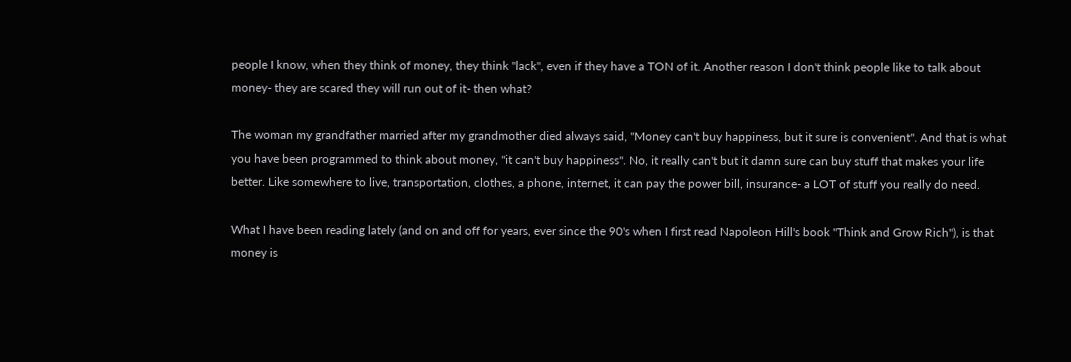people I know, when they think of money, they think "lack", even if they have a TON of it. Another reason I don't think people like to talk about money- they are scared they will run out of it- then what?

The woman my grandfather married after my grandmother died always said, "Money can't buy happiness, but it sure is convenient". And that is what you have been programmed to think about money, "it can't buy happiness". No, it really can't but it damn sure can buy stuff that makes your life better. Like somewhere to live, transportation, clothes, a phone, internet, it can pay the power bill, insurance- a LOT of stuff you really do need.

What I have been reading lately (and on and off for years, ever since the 90's when I first read Napoleon Hill's book "Think and Grow Rich"), is that money is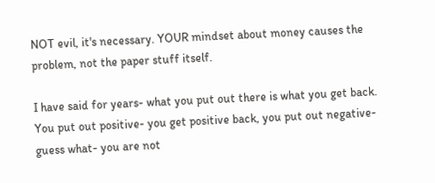NOT evil, it's necessary. YOUR mindset about money causes the problem, not the paper stuff itself.

I have said for years- what you put out there is what you get back. You put out positive- you get positive back, you put out negative- guess what- you are not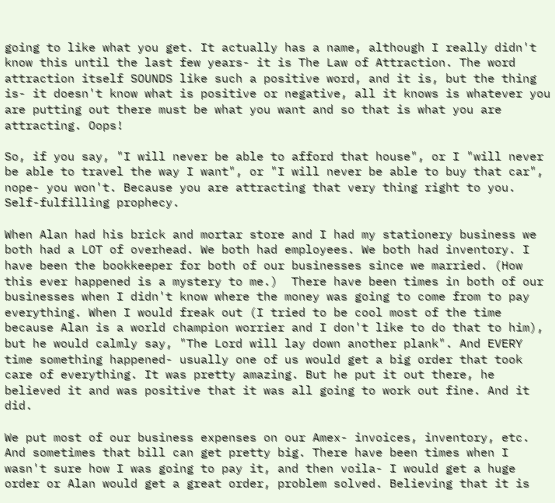going to like what you get. It actually has a name, although I really didn't know this until the last few years- it is The Law of Attraction. The word attraction itself SOUNDS like such a positive word, and it is, but the thing is- it doesn't know what is positive or negative, all it knows is whatever you are putting out there must be what you want and so that is what you are attracting. Oops!

So, if you say, "I will never be able to afford that house", or I "will never be able to travel the way I want", or "I will never be able to buy that car", nope- you won't. Because you are attracting that very thing right to you. Self-fulfilling prophecy.

When Alan had his brick and mortar store and I had my stationery business we both had a LOT of overhead. We both had employees. We both had inventory. I have been the bookkeeper for both of our businesses since we married. (How this ever happened is a mystery to me.)  There have been times in both of our businesses when I didn't know where the money was going to come from to pay everything. When I would freak out (I tried to be cool most of the time because Alan is a world champion worrier and I don't like to do that to him), but he would calmly say, "The Lord will lay down another plank". And EVERY time something happened- usually one of us would get a big order that took care of everything. It was pretty amazing. But he put it out there, he believed it and was positive that it was all going to work out fine. And it did.

We put most of our business expenses on our Amex- invoices, inventory, etc. And sometimes that bill can get pretty big. There have been times when I wasn't sure how I was going to pay it, and then voila- I would get a huge order or Alan would get a great order, problem solved. Believing that it is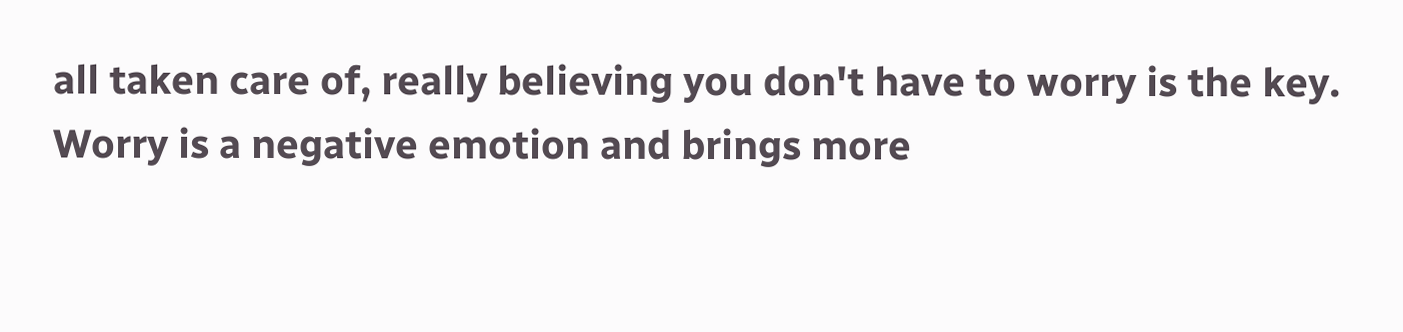all taken care of, really believing you don't have to worry is the key.  Worry is a negative emotion and brings more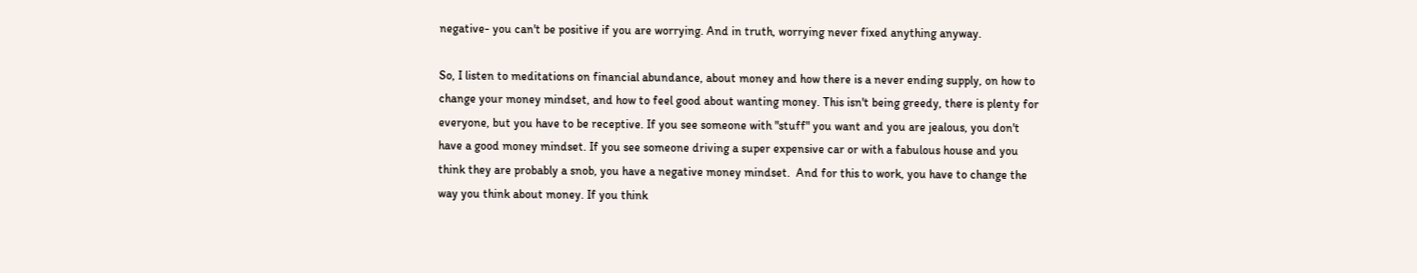negative- you can't be positive if you are worrying. And in truth, worrying never fixed anything anyway.

So, I listen to meditations on financial abundance, about money and how there is a never ending supply, on how to change your money mindset, and how to feel good about wanting money. This isn't being greedy, there is plenty for everyone, but you have to be receptive. If you see someone with "stuff" you want and you are jealous, you don't have a good money mindset. If you see someone driving a super expensive car or with a fabulous house and you think they are probably a snob, you have a negative money mindset.  And for this to work, you have to change the way you think about money. If you think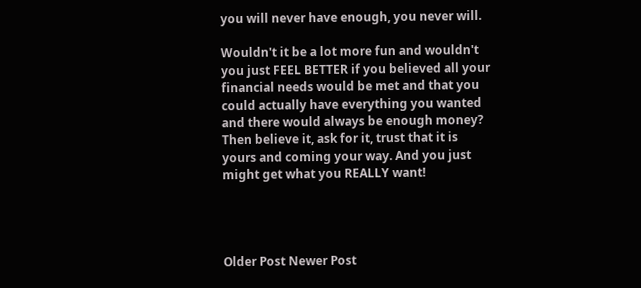you will never have enough, you never will.

Wouldn't it be a lot more fun and wouldn't you just FEEL BETTER if you believed all your financial needs would be met and that you could actually have everything you wanted and there would always be enough money? Then believe it, ask for it, trust that it is yours and coming your way. And you just might get what you REALLY want!




Older Post Newer Post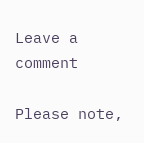Leave a comment

Please note,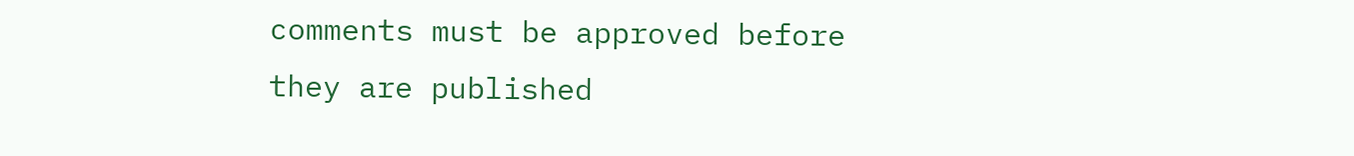comments must be approved before they are published